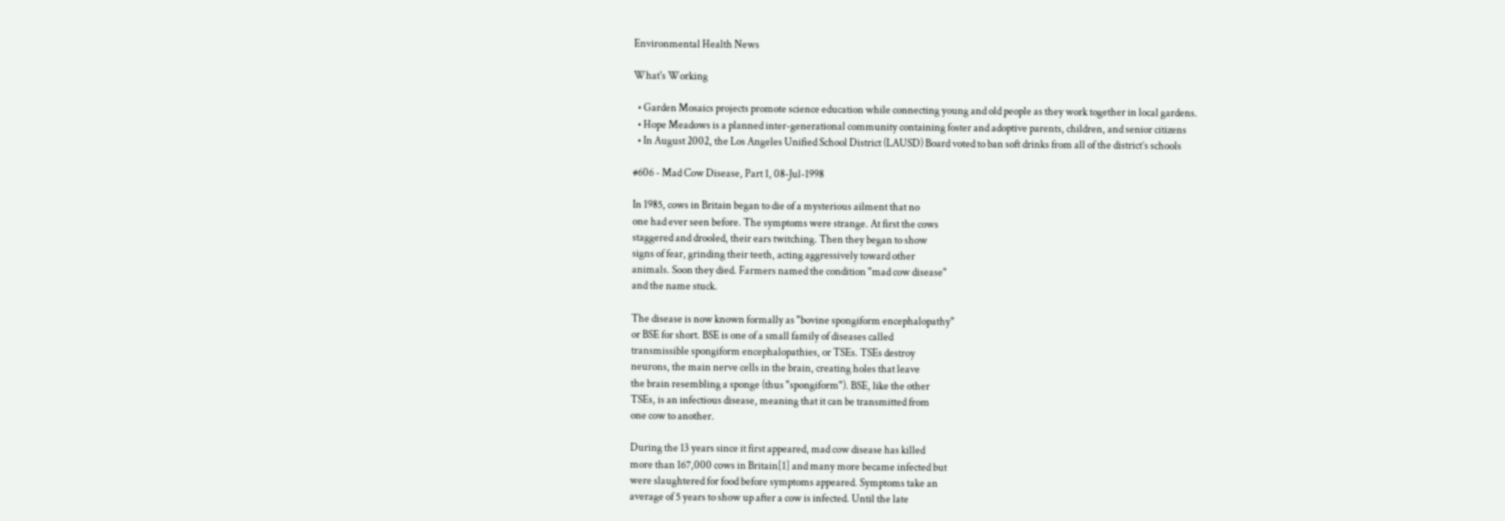Environmental Health News

What's Working

  • Garden Mosaics projects promote science education while connecting young and old people as they work together in local gardens.
  • Hope Meadows is a planned inter-generational community containing foster and adoptive parents, children, and senior citizens
  • In August 2002, the Los Angeles Unified School District (LAUSD) Board voted to ban soft drinks from all of the district’s schools

#606 - Mad Cow Disease, Part 1, 08-Jul-1998

In 1985, cows in Britain began to die of a mysterious ailment that no
one had ever seen before. The symptoms were strange. At first the cows
staggered and drooled, their ears twitching. Then they began to show
signs of fear, grinding their teeth, acting aggressively toward other
animals. Soon they died. Farmers named the condition "mad cow disease"
and the name stuck.

The disease is now known formally as "bovine spongiform encephalopathy"
or BSE for short. BSE is one of a small family of diseases called
transmissible spongiform encephalopathies, or TSEs. TSEs destroy
neurons, the main nerve cells in the brain, creating holes that leave
the brain resembling a sponge (thus "spongiform"). BSE, like the other
TSEs, is an infectious disease, meaning that it can be transmitted from
one cow to another.

During the 13 years since it first appeared, mad cow disease has killed
more than 167,000 cows in Britain[1] and many more became infected but
were slaughtered for food before symptoms appeared. Symptoms take an
average of 5 years to show up after a cow is infected. Until the late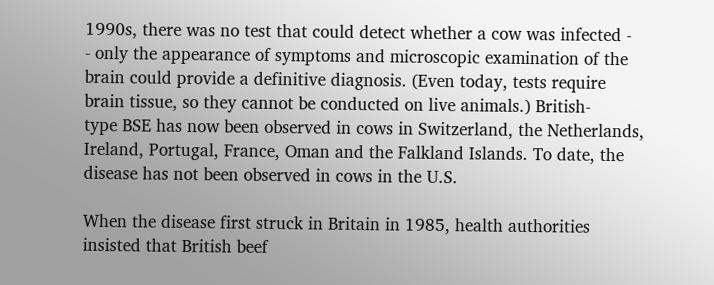1990s, there was no test that could detect whether a cow was infected -
- only the appearance of symptoms and microscopic examination of the
brain could provide a definitive diagnosis. (Even today, tests require
brain tissue, so they cannot be conducted on live animals.) British-
type BSE has now been observed in cows in Switzerland, the Netherlands,
Ireland, Portugal, France, Oman and the Falkland Islands. To date, the
disease has not been observed in cows in the U.S.

When the disease first struck in Britain in 1985, health authorities
insisted that British beef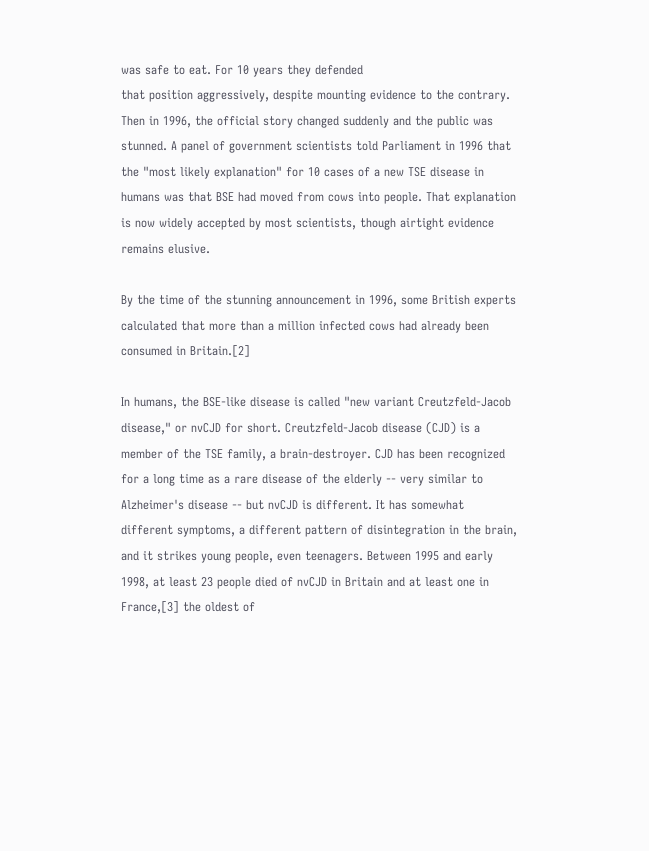was safe to eat. For 10 years they defended
that position aggressively, despite mounting evidence to the contrary.
Then in 1996, the official story changed suddenly and the public was
stunned. A panel of government scientists told Parliament in 1996 that
the "most likely explanation" for 10 cases of a new TSE disease in
humans was that BSE had moved from cows into people. That explanation
is now widely accepted by most scientists, though airtight evidence
remains elusive.

By the time of the stunning announcement in 1996, some British experts
calculated that more than a million infected cows had already been
consumed in Britain.[2]

In humans, the BSE-like disease is called "new variant Creutzfeld-Jacob
disease," or nvCJD for short. Creutzfeld-Jacob disease (CJD) is a
member of the TSE family, a brain-destroyer. CJD has been recognized
for a long time as a rare disease of the elderly -- very similar to
Alzheimer's disease -- but nvCJD is different. It has somewhat
different symptoms, a different pattern of disintegration in the brain,
and it strikes young people, even teenagers. Between 1995 and early
1998, at least 23 people died of nvCJD in Britain and at least one in
France,[3] the oldest of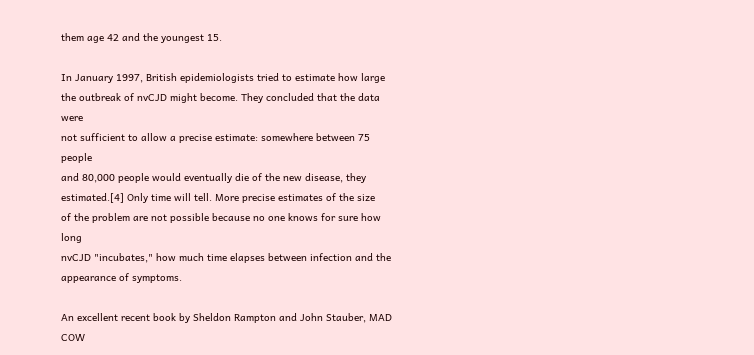them age 42 and the youngest 15.

In January 1997, British epidemiologists tried to estimate how large
the outbreak of nvCJD might become. They concluded that the data were
not sufficient to allow a precise estimate: somewhere between 75 people
and 80,000 people would eventually die of the new disease, they
estimated.[4] Only time will tell. More precise estimates of the size
of the problem are not possible because no one knows for sure how long
nvCJD "incubates," how much time elapses between infection and the
appearance of symptoms.

An excellent recent book by Sheldon Rampton and John Stauber, MAD COW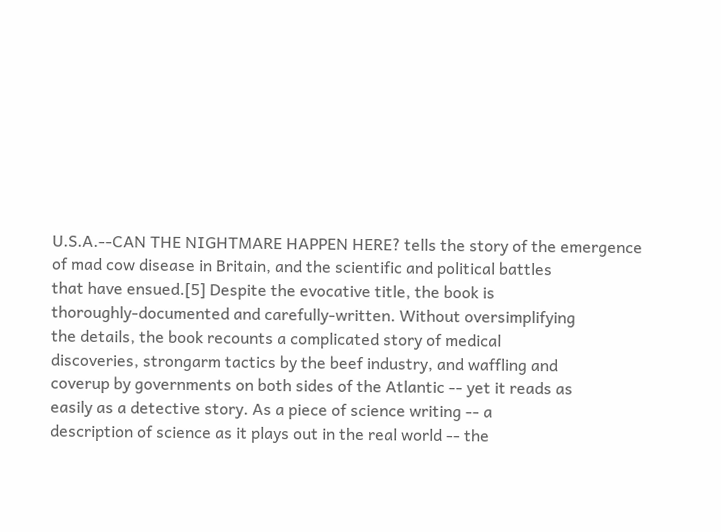U.S.A.--CAN THE NIGHTMARE HAPPEN HERE? tells the story of the emergence
of mad cow disease in Britain, and the scientific and political battles
that have ensued.[5] Despite the evocative title, the book is
thoroughly-documented and carefully-written. Without oversimplifying
the details, the book recounts a complicated story of medical
discoveries, strongarm tactics by the beef industry, and waffling and
coverup by governments on both sides of the Atlantic -- yet it reads as
easily as a detective story. As a piece of science writing -- a
description of science as it plays out in the real world -- the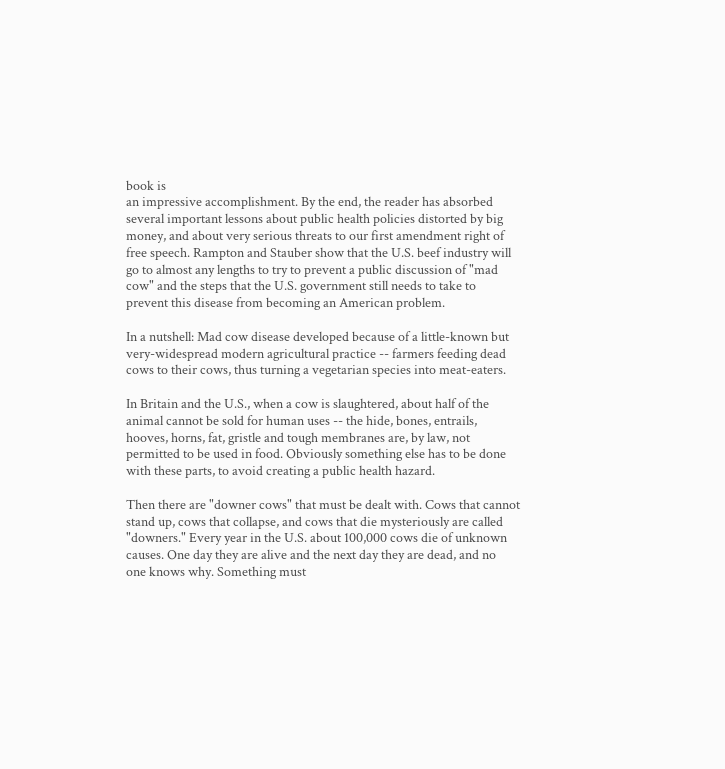book is
an impressive accomplishment. By the end, the reader has absorbed
several important lessons about public health policies distorted by big
money, and about very serious threats to our first amendment right of
free speech. Rampton and Stauber show that the U.S. beef industry will
go to almost any lengths to try to prevent a public discussion of "mad
cow" and the steps that the U.S. government still needs to take to
prevent this disease from becoming an American problem.

In a nutshell: Mad cow disease developed because of a little-known but
very-widespread modern agricultural practice -- farmers feeding dead
cows to their cows, thus turning a vegetarian species into meat-eaters.

In Britain and the U.S., when a cow is slaughtered, about half of the
animal cannot be sold for human uses -- the hide, bones, entrails,
hooves, horns, fat, gristle and tough membranes are, by law, not
permitted to be used in food. Obviously something else has to be done
with these parts, to avoid creating a public health hazard.

Then there are "downer cows" that must be dealt with. Cows that cannot
stand up, cows that collapse, and cows that die mysteriously are called
"downers." Every year in the U.S. about 100,000 cows die of unknown
causes. One day they are alive and the next day they are dead, and no
one knows why. Something must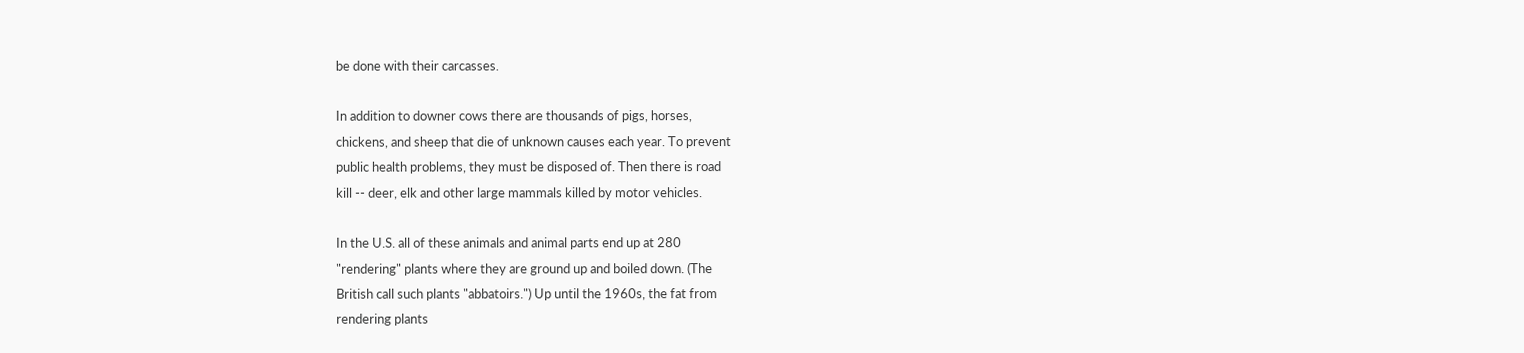be done with their carcasses.

In addition to downer cows there are thousands of pigs, horses,
chickens, and sheep that die of unknown causes each year. To prevent
public health problems, they must be disposed of. Then there is road
kill -- deer, elk and other large mammals killed by motor vehicles.

In the U.S. all of these animals and animal parts end up at 280
"rendering" plants where they are ground up and boiled down. (The
British call such plants "abbatoirs.") Up until the 1960s, the fat from
rendering plants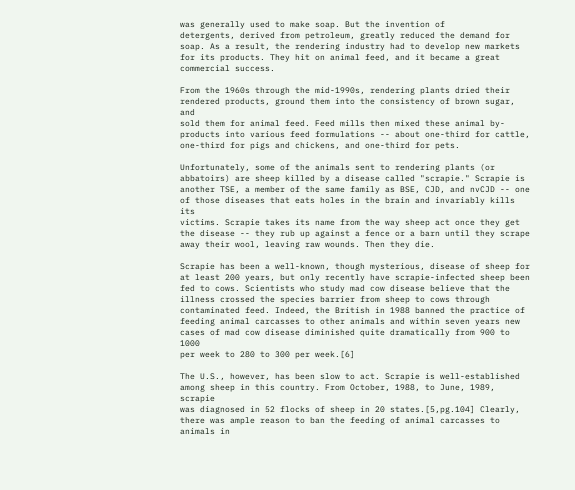was generally used to make soap. But the invention of
detergents, derived from petroleum, greatly reduced the demand for
soap. As a result, the rendering industry had to develop new markets
for its products. They hit on animal feed, and it became a great
commercial success.

From the 1960s through the mid-1990s, rendering plants dried their
rendered products, ground them into the consistency of brown sugar, and
sold them for animal feed. Feed mills then mixed these animal by-
products into various feed formulations -- about one-third for cattle,
one-third for pigs and chickens, and one-third for pets.

Unfortunately, some of the animals sent to rendering plants (or
abbatoirs) are sheep killed by a disease called "scrapie." Scrapie is
another TSE, a member of the same family as BSE, CJD, and nvCJD -- one
of those diseases that eats holes in the brain and invariably kills its
victims. Scrapie takes its name from the way sheep act once they get
the disease -- they rub up against a fence or a barn until they scrape
away their wool, leaving raw wounds. Then they die.

Scrapie has been a well-known, though mysterious, disease of sheep for
at least 200 years, but only recently have scrapie-infected sheep been
fed to cows. Scientists who study mad cow disease believe that the
illness crossed the species barrier from sheep to cows through
contaminated feed. Indeed, the British in 1988 banned the practice of
feeding animal carcasses to other animals and within seven years new
cases of mad cow disease diminished quite dramatically from 900 to 1000
per week to 280 to 300 per week.[6]

The U.S., however, has been slow to act. Scrapie is well-established
among sheep in this country. From October, 1988, to June, 1989, scrapie
was diagnosed in 52 flocks of sheep in 20 states.[5,pg.104] Clearly,
there was ample reason to ban the feeding of animal carcasses to
animals in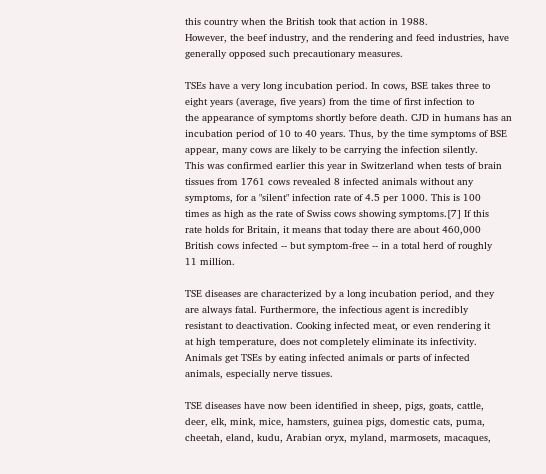this country when the British took that action in 1988.
However, the beef industry, and the rendering and feed industries, have
generally opposed such precautionary measures.

TSEs have a very long incubation period. In cows, BSE takes three to
eight years (average, five years) from the time of first infection to
the appearance of symptoms shortly before death. CJD in humans has an
incubation period of 10 to 40 years. Thus, by the time symptoms of BSE
appear, many cows are likely to be carrying the infection silently.
This was confirmed earlier this year in Switzerland when tests of brain
tissues from 1761 cows revealed 8 infected animals without any
symptoms, for a "silent" infection rate of 4.5 per 1000. This is 100
times as high as the rate of Swiss cows showing symptoms.[7] If this
rate holds for Britain, it means that today there are about 460,000
British cows infected -- but symptom-free -- in a total herd of roughly
11 million.

TSE diseases are characterized by a long incubation period, and they
are always fatal. Furthermore, the infectious agent is incredibly
resistant to deactivation. Cooking infected meat, or even rendering it
at high temperature, does not completely eliminate its infectivity.
Animals get TSEs by eating infected animals or parts of infected
animals, especially nerve tissues.

TSE diseases have now been identified in sheep, pigs, goats, cattle,
deer, elk, mink, mice, hamsters, guinea pigs, domestic cats, puma,
cheetah, eland, kudu, Arabian oryx, myland, marmosets, macaques,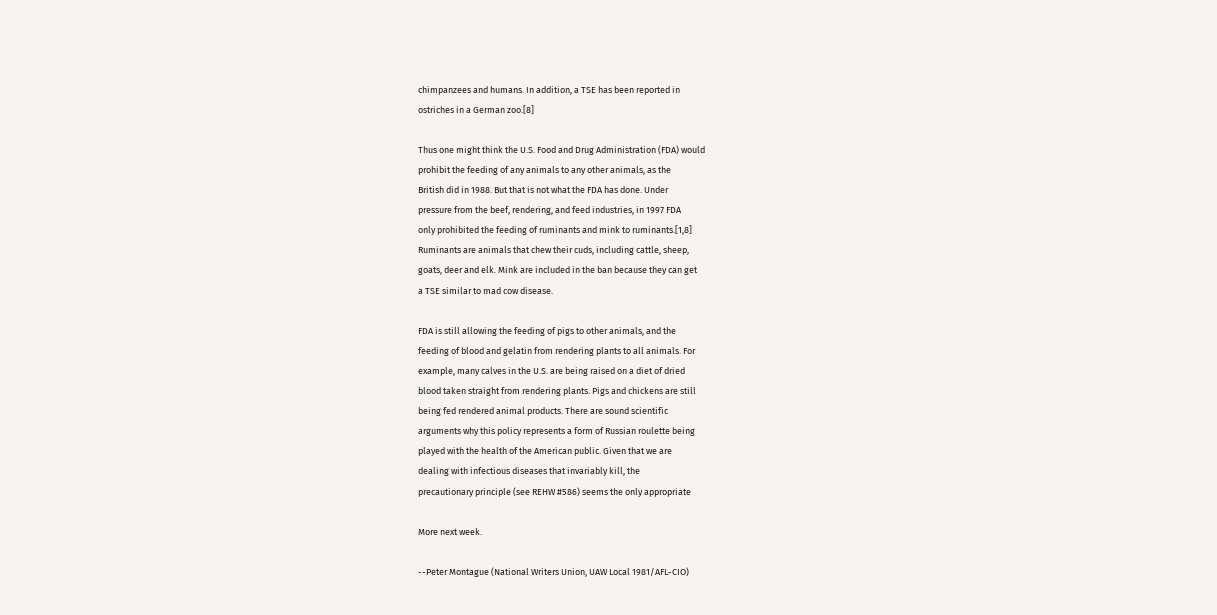chimpanzees and humans. In addition, a TSE has been reported in
ostriches in a German zoo.[8]

Thus one might think the U.S. Food and Drug Administration (FDA) would
prohibit the feeding of any animals to any other animals, as the
British did in 1988. But that is not what the FDA has done. Under
pressure from the beef, rendering, and feed industries, in 1997 FDA
only prohibited the feeding of ruminants and mink to ruminants.[1,8]
Ruminants are animals that chew their cuds, including cattle, sheep,
goats, deer and elk. Mink are included in the ban because they can get
a TSE similar to mad cow disease.

FDA is still allowing the feeding of pigs to other animals, and the
feeding of blood and gelatin from rendering plants to all animals. For
example, many calves in the U.S. are being raised on a diet of dried
blood taken straight from rendering plants. Pigs and chickens are still
being fed rendered animal products. There are sound scientific
arguments why this policy represents a form of Russian roulette being
played with the health of the American public. Given that we are
dealing with infectious diseases that invariably kill, the
precautionary principle (see REHW #586) seems the only appropriate

More next week.

--Peter Montague (National Writers Union, UAW Local 1981/AFL-CIO)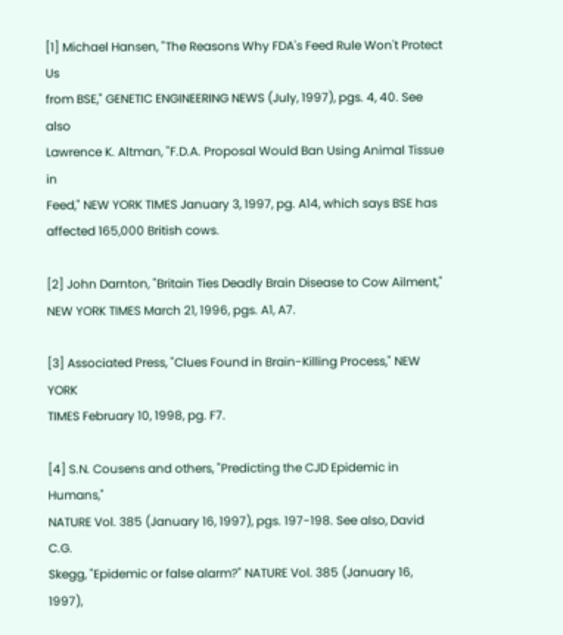[1] Michael Hansen, "The Reasons Why FDA's Feed Rule Won't Protect Us
from BSE," GENETIC ENGINEERING NEWS (July, 1997), pgs. 4, 40. See also
Lawrence K. Altman, "F.D.A. Proposal Would Ban Using Animal Tissue in
Feed," NEW YORK TIMES January 3, 1997, pg. A14, which says BSE has
affected 165,000 British cows.

[2] John Darnton, "Britain Ties Deadly Brain Disease to Cow Ailment,"
NEW YORK TIMES March 21, 1996, pgs. A1, A7.

[3] Associated Press, "Clues Found in Brain-Killing Process," NEW YORK
TIMES February 10, 1998, pg. F7.

[4] S.N. Cousens and others, "Predicting the CJD Epidemic in Humans,"
NATURE Vol. 385 (January 16, 1997), pgs. 197-198. See also, David C.G.
Skegg, "Epidemic or false alarm?" NATURE Vol. 385 (January 16, 1997),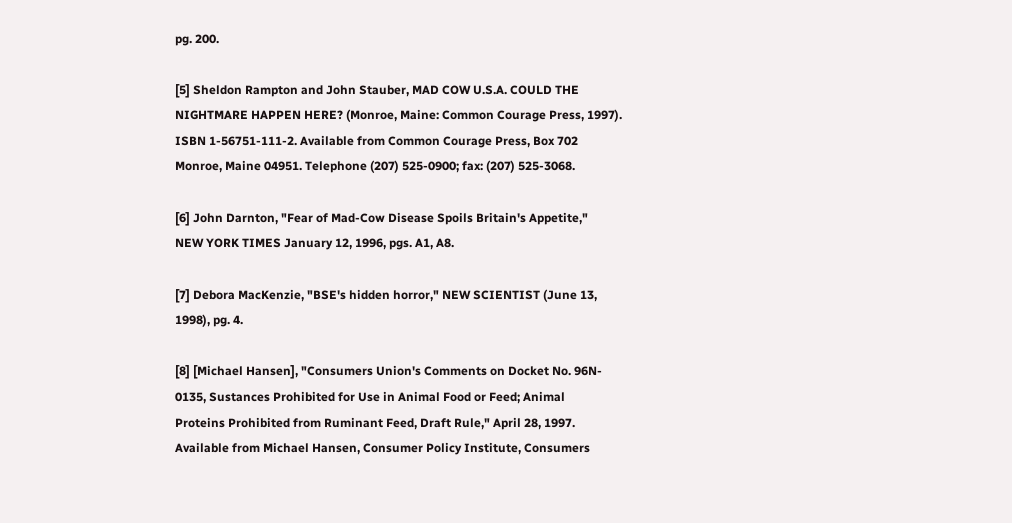pg. 200.

[5] Sheldon Rampton and John Stauber, MAD COW U.S.A. COULD THE
NIGHTMARE HAPPEN HERE? (Monroe, Maine: Common Courage Press, 1997).
ISBN 1-56751-111-2. Available from Common Courage Press, Box 702
Monroe, Maine 04951. Telephone (207) 525-0900; fax: (207) 525-3068.

[6] John Darnton, "Fear of Mad-Cow Disease Spoils Britain's Appetite,"
NEW YORK TIMES January 12, 1996, pgs. A1, A8.

[7] Debora MacKenzie, "BSE's hidden horror," NEW SCIENTIST (June 13,
1998), pg. 4.

[8] [Michael Hansen], "Consumers Union's Comments on Docket No. 96N-
0135, Sustances Prohibited for Use in Animal Food or Feed; Animal
Proteins Prohibited from Ruminant Feed, Draft Rule," April 28, 1997.
Available from Michael Hansen, Consumer Policy Institute, Consumers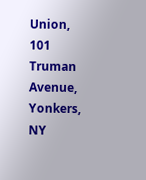Union, 101 Truman Avenue, Yonkers, NY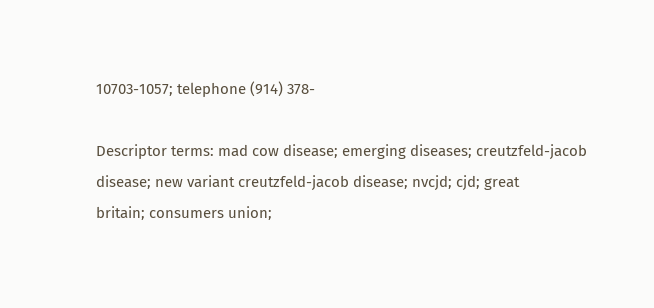10703-1057; telephone (914) 378-

Descriptor terms: mad cow disease; emerging diseases; creutzfeld-jacob
disease; new variant creutzfeld-jacob disease; nvcjd; cjd; great
britain; consumers union;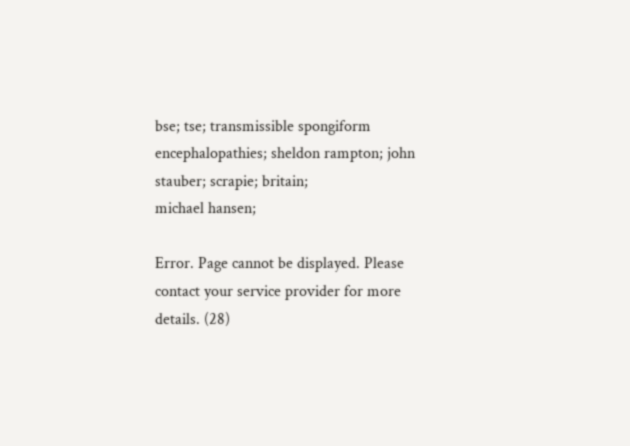bse; tse; transmissible spongiform
encephalopathies; sheldon rampton; john stauber; scrapie; britain;
michael hansen;

Error. Page cannot be displayed. Please contact your service provider for more details. (28)